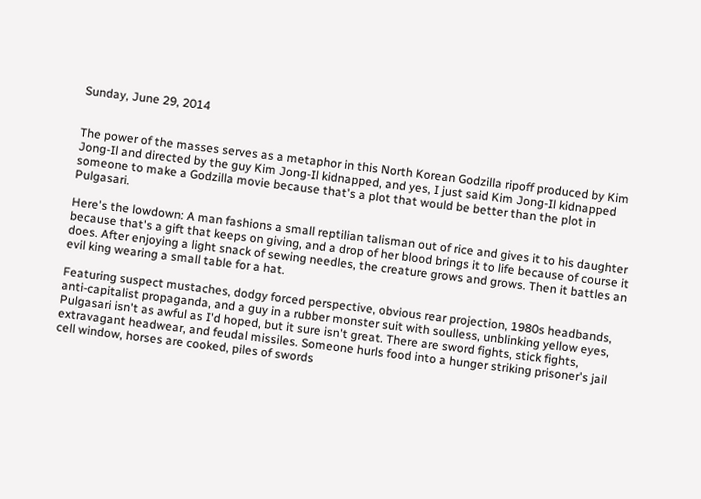Sunday, June 29, 2014


The power of the masses serves as a metaphor in this North Korean Godzilla ripoff produced by Kim Jong-Il and directed by the guy Kim Jong-Il kidnapped, and yes, I just said Kim Jong-Il kidnapped someone to make a Godzilla movie because that's a plot that would be better than the plot in Pulgasari.

Here's the lowdown: A man fashions a small reptilian talisman out of rice and gives it to his daughter because that's a gift that keeps on giving, and a drop of her blood brings it to life because of course it does. After enjoying a light snack of sewing needles, the creature grows and grows. Then it battles an evil king wearing a small table for a hat.

Featuring suspect mustaches, dodgy forced perspective, obvious rear projection, 1980s headbands, anti-capitalist propaganda, and a guy in a rubber monster suit with soulless, unblinking yellow eyes, Pulgasari isn't as awful as I'd hoped, but it sure isn't great. There are sword fights, stick fights, extravagant headwear, and feudal missiles. Someone hurls food into a hunger striking prisoner's jail cell window, horses are cooked, piles of swords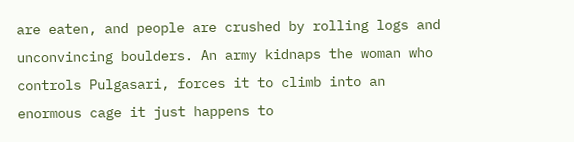are eaten, and people are crushed by rolling logs and unconvincing boulders. An army kidnaps the woman who controls Pulgasari, forces it to climb into an enormous cage it just happens to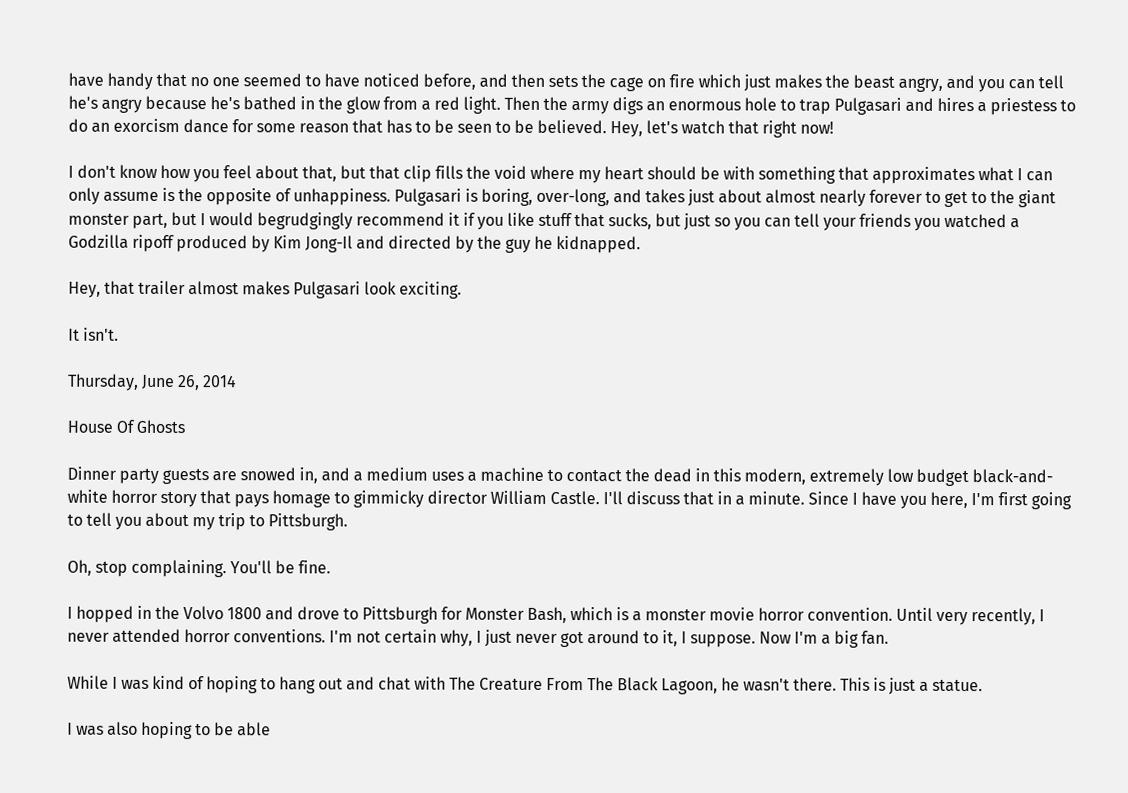have handy that no one seemed to have noticed before, and then sets the cage on fire which just makes the beast angry, and you can tell he's angry because he's bathed in the glow from a red light. Then the army digs an enormous hole to trap Pulgasari and hires a priestess to do an exorcism dance for some reason that has to be seen to be believed. Hey, let's watch that right now!

I don't know how you feel about that, but that clip fills the void where my heart should be with something that approximates what I can only assume is the opposite of unhappiness. Pulgasari is boring, over-long, and takes just about almost nearly forever to get to the giant monster part, but I would begrudgingly recommend it if you like stuff that sucks, but just so you can tell your friends you watched a Godzilla ripoff produced by Kim Jong-Il and directed by the guy he kidnapped.

Hey, that trailer almost makes Pulgasari look exciting.

It isn't.

Thursday, June 26, 2014

House Of Ghosts

Dinner party guests are snowed in, and a medium uses a machine to contact the dead in this modern, extremely low budget black-and-white horror story that pays homage to gimmicky director William Castle. I'll discuss that in a minute. Since I have you here, I'm first going to tell you about my trip to Pittsburgh.

Oh, stop complaining. You'll be fine.

I hopped in the Volvo 1800 and drove to Pittsburgh for Monster Bash, which is a monster movie horror convention. Until very recently, I never attended horror conventions. I'm not certain why, I just never got around to it, I suppose. Now I'm a big fan.

While I was kind of hoping to hang out and chat with The Creature From The Black Lagoon, he wasn't there. This is just a statue.

I was also hoping to be able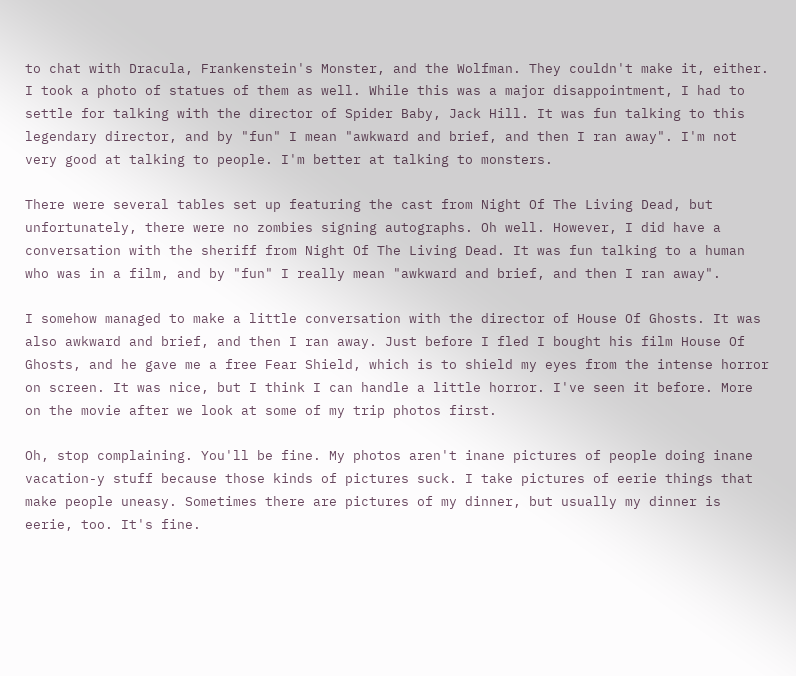to chat with Dracula, Frankenstein's Monster, and the Wolfman. They couldn't make it, either. I took a photo of statues of them as well. While this was a major disappointment, I had to settle for talking with the director of Spider Baby, Jack Hill. It was fun talking to this legendary director, and by "fun" I mean "awkward and brief, and then I ran away". I'm not very good at talking to people. I'm better at talking to monsters.

There were several tables set up featuring the cast from Night Of The Living Dead, but unfortunately, there were no zombies signing autographs. Oh well. However, I did have a conversation with the sheriff from Night Of The Living Dead. It was fun talking to a human who was in a film, and by "fun" I really mean "awkward and brief, and then I ran away".

I somehow managed to make a little conversation with the director of House Of Ghosts. It was also awkward and brief, and then I ran away. Just before I fled I bought his film House Of Ghosts, and he gave me a free Fear Shield, which is to shield my eyes from the intense horror on screen. It was nice, but I think I can handle a little horror. I've seen it before. More on the movie after we look at some of my trip photos first.

Oh, stop complaining. You'll be fine. My photos aren't inane pictures of people doing inane vacation-y stuff because those kinds of pictures suck. I take pictures of eerie things that make people uneasy. Sometimes there are pictures of my dinner, but usually my dinner is eerie, too. It's fine.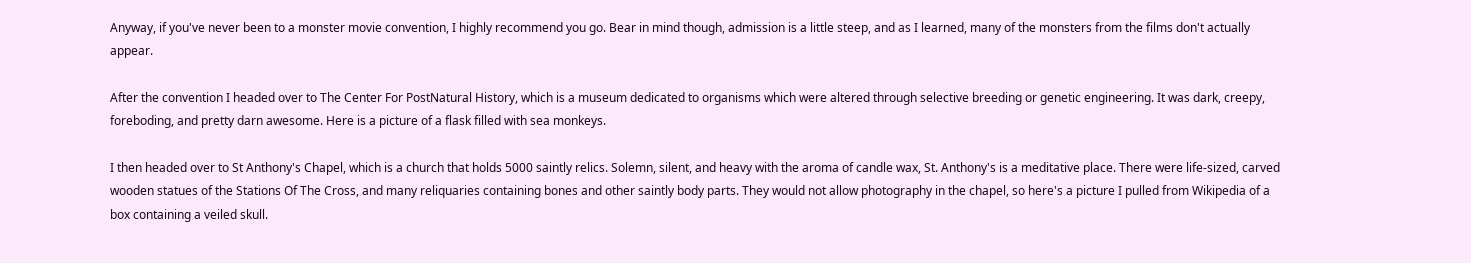Anyway, if you've never been to a monster movie convention, I highly recommend you go. Bear in mind though, admission is a little steep, and as I learned, many of the monsters from the films don't actually appear.

After the convention I headed over to The Center For PostNatural History, which is a museum dedicated to organisms which were altered through selective breeding or genetic engineering. It was dark, creepy, foreboding, and pretty darn awesome. Here is a picture of a flask filled with sea monkeys.

I then headed over to St Anthony's Chapel, which is a church that holds 5000 saintly relics. Solemn, silent, and heavy with the aroma of candle wax, St. Anthony's is a meditative place. There were life-sized, carved wooden statues of the Stations Of The Cross, and many reliquaries containing bones and other saintly body parts. They would not allow photography in the chapel, so here's a picture I pulled from Wikipedia of a box containing a veiled skull.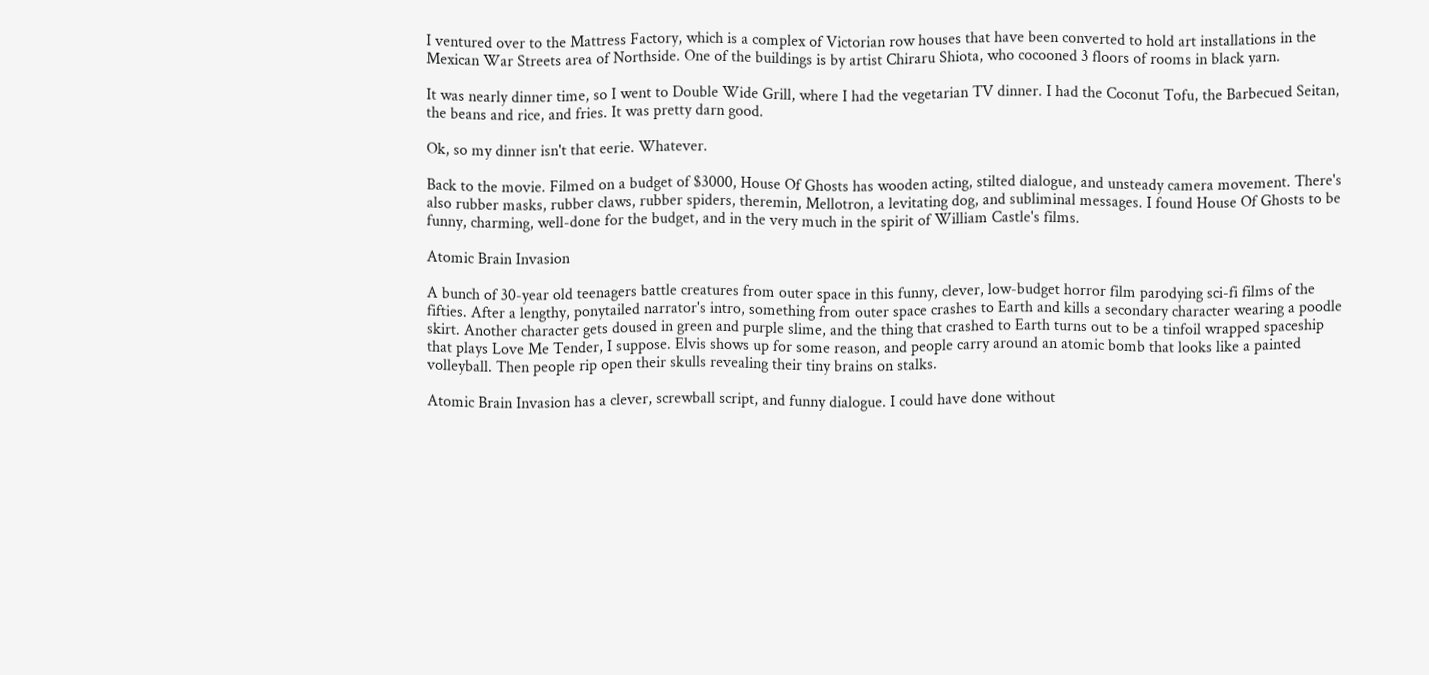I ventured over to the Mattress Factory, which is a complex of Victorian row houses that have been converted to hold art installations in the Mexican War Streets area of Northside. One of the buildings is by artist Chiraru Shiota, who cocooned 3 floors of rooms in black yarn.

It was nearly dinner time, so I went to Double Wide Grill, where I had the vegetarian TV dinner. I had the Coconut Tofu, the Barbecued Seitan, the beans and rice, and fries. It was pretty darn good.

Ok, so my dinner isn't that eerie. Whatever.

Back to the movie. Filmed on a budget of $3000, House Of Ghosts has wooden acting, stilted dialogue, and unsteady camera movement. There's also rubber masks, rubber claws, rubber spiders, theremin, Mellotron, a levitating dog, and subliminal messages. I found House Of Ghosts to be funny, charming, well-done for the budget, and in the very much in the spirit of William Castle's films.

Atomic Brain Invasion

A bunch of 30-year old teenagers battle creatures from outer space in this funny, clever, low-budget horror film parodying sci-fi films of the fifties. After a lengthy, ponytailed narrator's intro, something from outer space crashes to Earth and kills a secondary character wearing a poodle skirt. Another character gets doused in green and purple slime, and the thing that crashed to Earth turns out to be a tinfoil wrapped spaceship that plays Love Me Tender, I suppose. Elvis shows up for some reason, and people carry around an atomic bomb that looks like a painted volleyball. Then people rip open their skulls revealing their tiny brains on stalks.

Atomic Brain Invasion has a clever, screwball script, and funny dialogue. I could have done without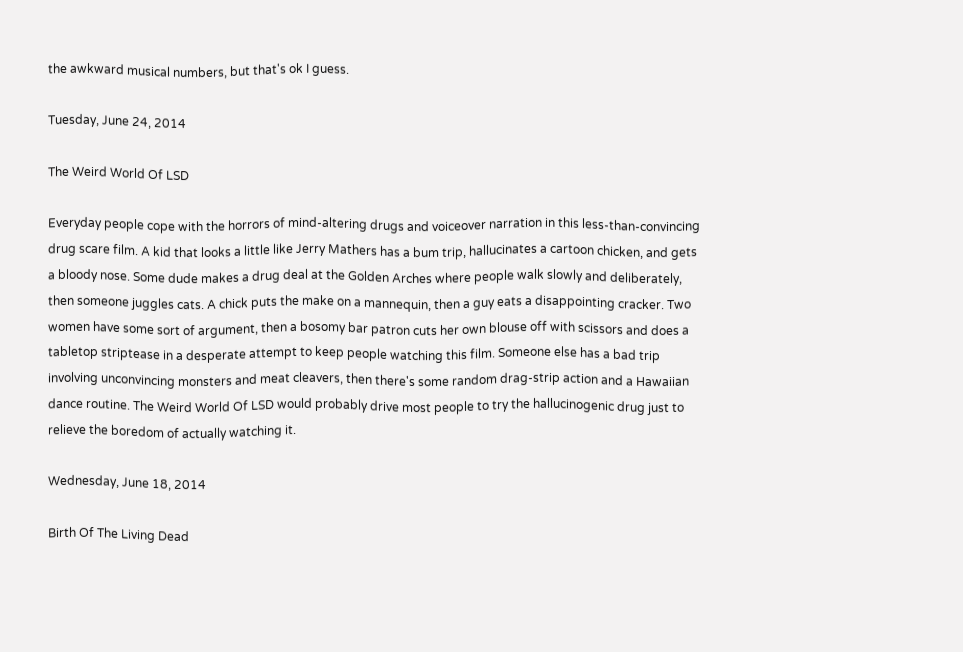the awkward musical numbers, but that's ok I guess.

Tuesday, June 24, 2014

The Weird World Of LSD

Everyday people cope with the horrors of mind-altering drugs and voiceover narration in this less-than-convincing drug scare film. A kid that looks a little like Jerry Mathers has a bum trip, hallucinates a cartoon chicken, and gets a bloody nose. Some dude makes a drug deal at the Golden Arches where people walk slowly and deliberately, then someone juggles cats. A chick puts the make on a mannequin, then a guy eats a disappointing cracker. Two women have some sort of argument, then a bosomy bar patron cuts her own blouse off with scissors and does a tabletop striptease in a desperate attempt to keep people watching this film. Someone else has a bad trip involving unconvincing monsters and meat cleavers, then there's some random drag-strip action and a Hawaiian dance routine. The Weird World Of LSD would probably drive most people to try the hallucinogenic drug just to relieve the boredom of actually watching it.

Wednesday, June 18, 2014

Birth Of The Living Dead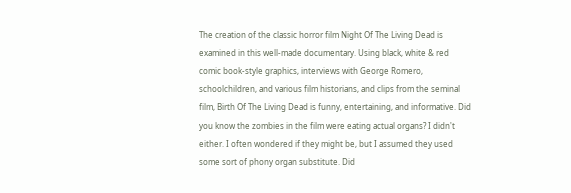The creation of the classic horror film Night Of The Living Dead is examined in this well-made documentary. Using black, white & red comic book-style graphics, interviews with George Romero, schoolchildren, and various film historians, and clips from the seminal film, Birth Of The Living Dead is funny, entertaining, and informative. Did you know the zombies in the film were eating actual organs? I didn't either. I often wondered if they might be, but I assumed they used some sort of phony organ substitute. Did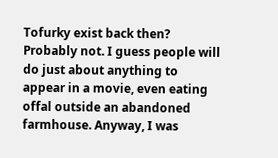Tofurky exist back then? Probably not. I guess people will do just about anything to appear in a movie, even eating offal outside an abandoned farmhouse. Anyway, I was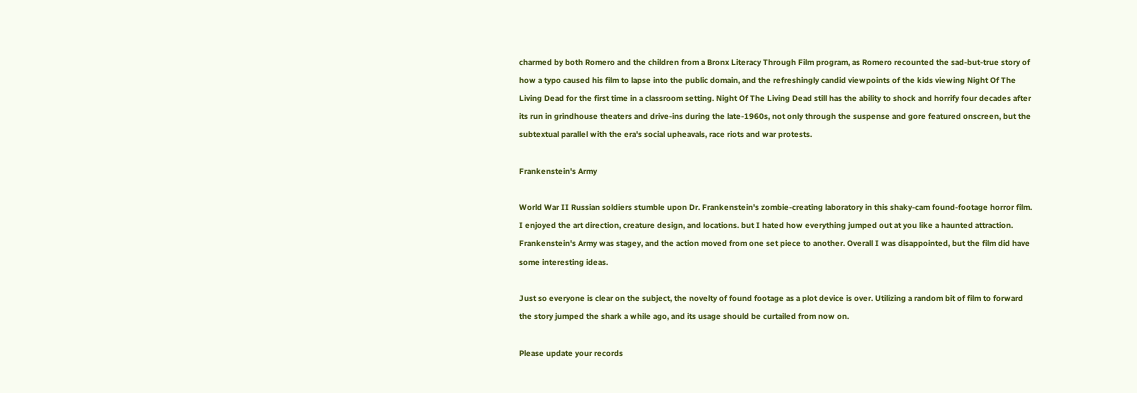charmed by both Romero and the children from a Bronx Literacy Through Film program, as Romero recounted the sad-but-true story of how a typo caused his film to lapse into the public domain, and the refreshingly candid viewpoints of the kids viewing Night Of The Living Dead for the first time in a classroom setting. Night Of The Living Dead still has the ability to shock and horrify four decades after its run in grindhouse theaters and drive-ins during the late-1960s, not only through the suspense and gore featured onscreen, but the subtextual parallel with the era's social upheavals, race riots and war protests.

Frankenstein's Army

World War II Russian soldiers stumble upon Dr. Frankenstein's zombie-creating laboratory in this shaky-cam found-footage horror film. I enjoyed the art direction, creature design, and locations. but I hated how everything jumped out at you like a haunted attraction. Frankenstein's Army was stagey, and the action moved from one set piece to another. Overall I was disappointed, but the film did have some interesting ideas.

Just so everyone is clear on the subject, the novelty of found footage as a plot device is over. Utilizing a random bit of film to forward the story jumped the shark a while ago, and its usage should be curtailed from now on.

Please update your records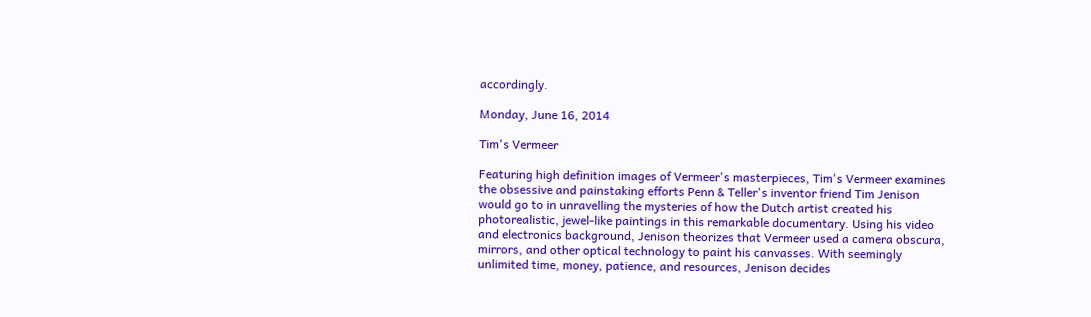accordingly.

Monday, June 16, 2014

Tim's Vermeer

Featuring high definition images of Vermeer's masterpieces, Tim's Vermeer examines the obsessive and painstaking efforts Penn & Teller's inventor friend Tim Jenison would go to in unravelling the mysteries of how the Dutch artist created his photorealistic, jewel-like paintings in this remarkable documentary. Using his video and electronics background, Jenison theorizes that Vermeer used a camera obscura, mirrors, and other optical technology to paint his canvasses. With seemingly unlimited time, money, patience, and resources, Jenison decides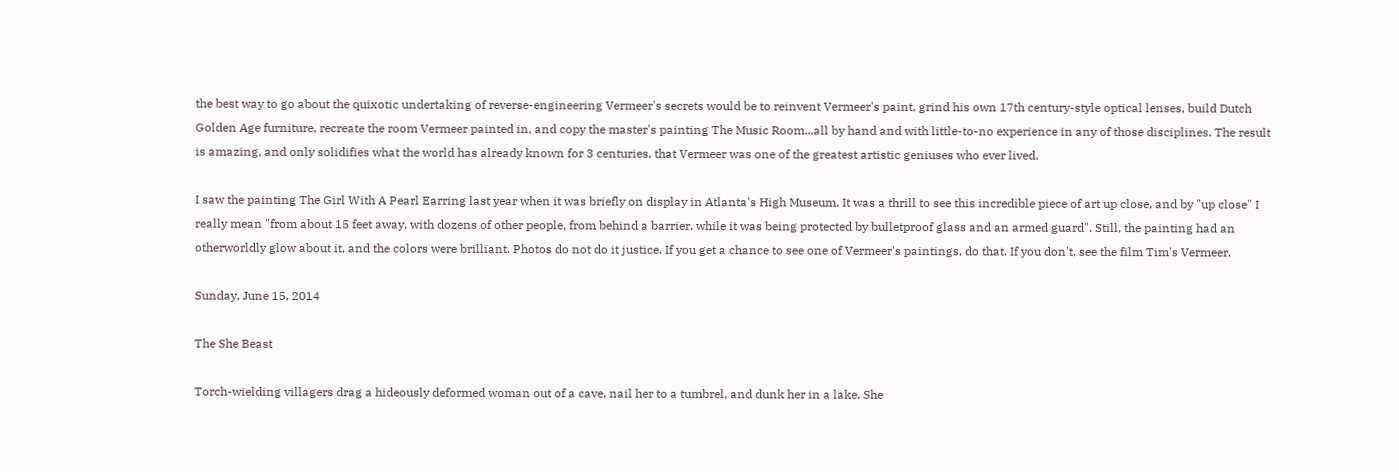the best way to go about the quixotic undertaking of reverse-engineering Vermeer's secrets would be to reinvent Vermeer's paint, grind his own 17th century-style optical lenses, build Dutch Golden Age furniture, recreate the room Vermeer painted in, and copy the master's painting The Music Room...all by hand and with little-to-no experience in any of those disciplines. The result is amazing, and only solidifies what the world has already known for 3 centuries, that Vermeer was one of the greatest artistic geniuses who ever lived.

I saw the painting The Girl With A Pearl Earring last year when it was briefly on display in Atlanta's High Museum. It was a thrill to see this incredible piece of art up close, and by "up close" I really mean "from about 15 feet away, with dozens of other people, from behind a barrier, while it was being protected by bulletproof glass and an armed guard". Still, the painting had an otherworldly glow about it, and the colors were brilliant. Photos do not do it justice. If you get a chance to see one of Vermeer's paintings, do that. If you don't, see the film Tim's Vermeer.

Sunday, June 15, 2014

The She Beast

Torch-wielding villagers drag a hideously deformed woman out of a cave, nail her to a tumbrel, and dunk her in a lake. She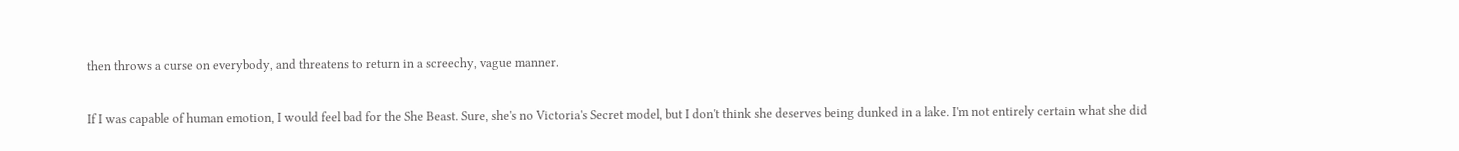then throws a curse on everybody, and threatens to return in a screechy, vague manner.

If I was capable of human emotion, I would feel bad for the She Beast. Sure, she's no Victoria's Secret model, but I don't think she deserves being dunked in a lake. I'm not entirely certain what she did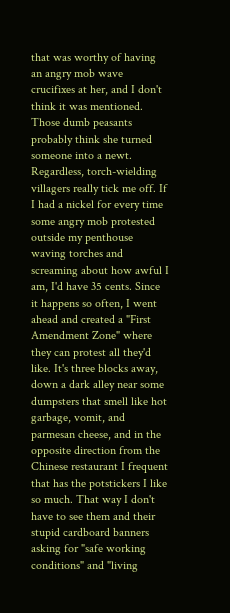that was worthy of having an angry mob wave crucifixes at her, and I don't think it was mentioned. Those dumb peasants probably think she turned someone into a newt. Regardless, torch-wielding villagers really tick me off. If I had a nickel for every time some angry mob protested outside my penthouse waving torches and screaming about how awful I am, I'd have 35 cents. Since it happens so often, I went ahead and created a "First Amendment Zone" where they can protest all they'd like. It's three blocks away, down a dark alley near some dumpsters that smell like hot garbage, vomit, and parmesan cheese, and in the opposite direction from the Chinese restaurant I frequent that has the potstickers I like so much. That way I don't have to see them and their stupid cardboard banners asking for "safe working conditions" and "living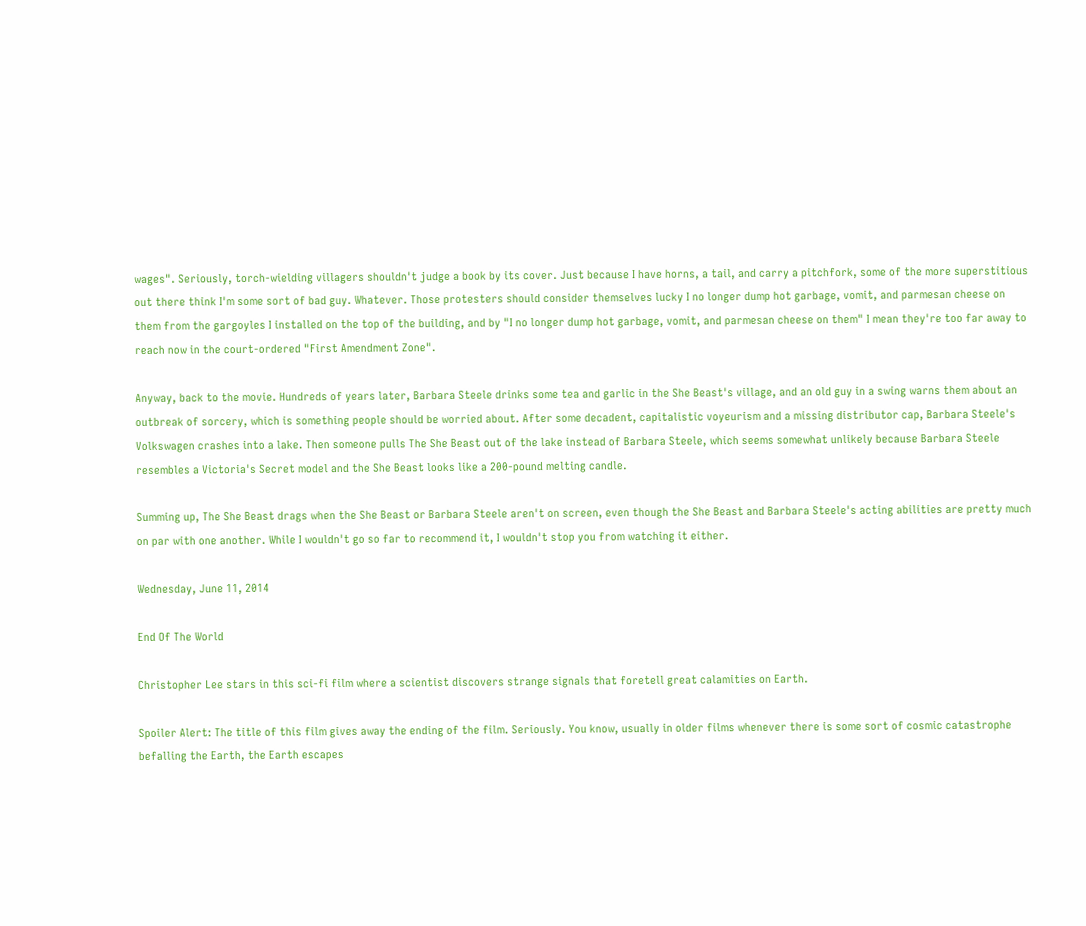wages". Seriously, torch-wielding villagers shouldn't judge a book by its cover. Just because I have horns, a tail, and carry a pitchfork, some of the more superstitious out there think I'm some sort of bad guy. Whatever. Those protesters should consider themselves lucky I no longer dump hot garbage, vomit, and parmesan cheese on them from the gargoyles I installed on the top of the building, and by "I no longer dump hot garbage, vomit, and parmesan cheese on them" I mean they're too far away to reach now in the court-ordered "First Amendment Zone".

Anyway, back to the movie. Hundreds of years later, Barbara Steele drinks some tea and garlic in the She Beast's village, and an old guy in a swing warns them about an outbreak of sorcery, which is something people should be worried about. After some decadent, capitalistic voyeurism and a missing distributor cap, Barbara Steele's Volkswagen crashes into a lake. Then someone pulls The She Beast out of the lake instead of Barbara Steele, which seems somewhat unlikely because Barbara Steele resembles a Victoria's Secret model and the She Beast looks like a 200-pound melting candle.

Summing up, The She Beast drags when the She Beast or Barbara Steele aren't on screen, even though the She Beast and Barbara Steele's acting abilities are pretty much on par with one another. While I wouldn't go so far to recommend it, I wouldn't stop you from watching it either.

Wednesday, June 11, 2014

End Of The World

Christopher Lee stars in this sci-fi film where a scientist discovers strange signals that foretell great calamities on Earth.

Spoiler Alert: The title of this film gives away the ending of the film. Seriously. You know, usually in older films whenever there is some sort of cosmic catastrophe befalling the Earth, the Earth escapes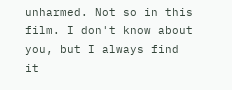unharmed. Not so in this film. I don't know about you, but I always find it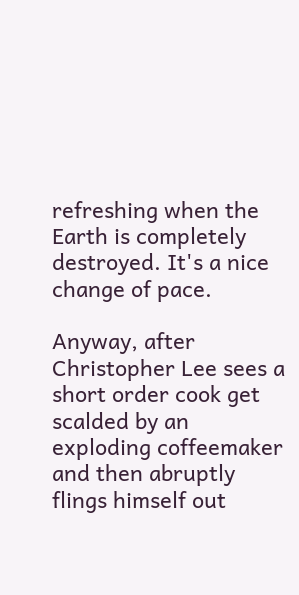refreshing when the Earth is completely destroyed. It's a nice change of pace.

Anyway, after Christopher Lee sees a short order cook get scalded by an exploding coffeemaker and then abruptly flings himself out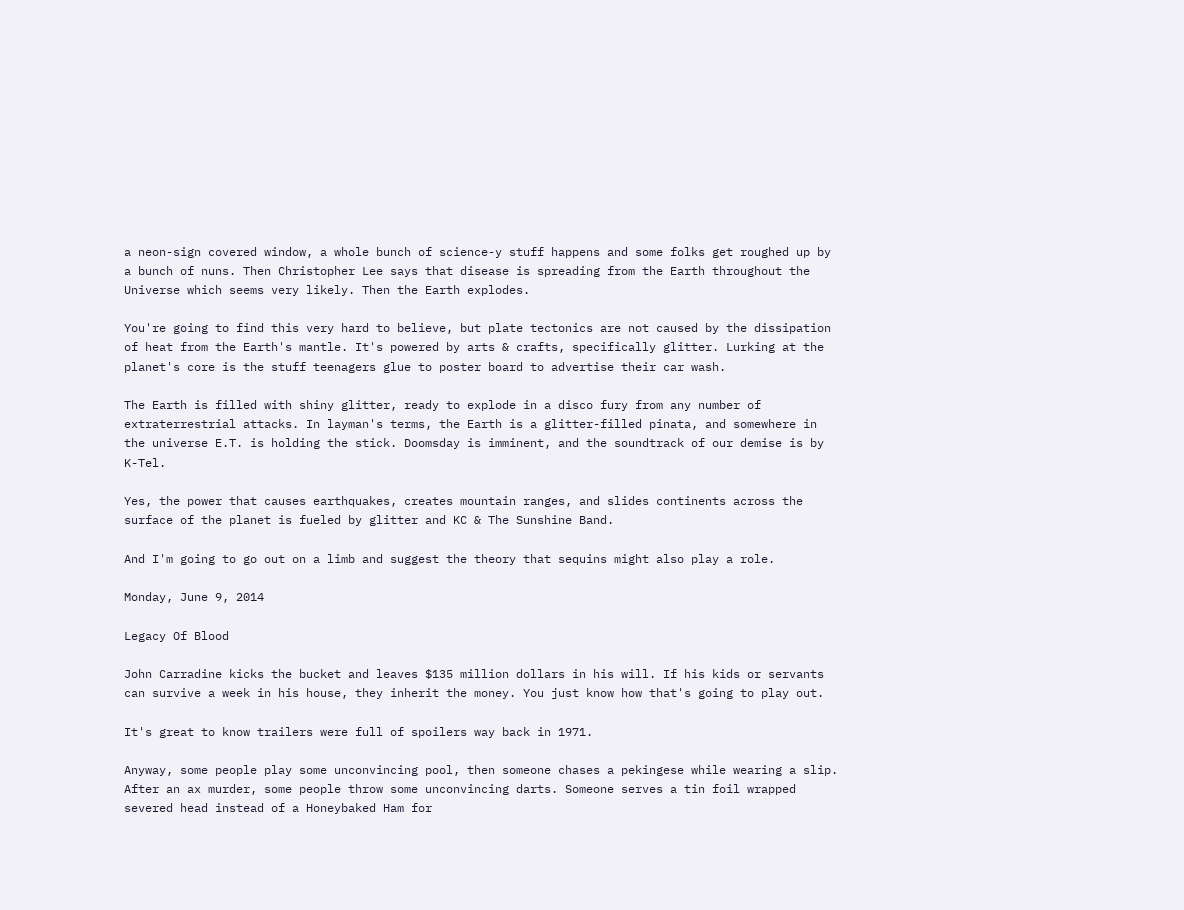a neon-sign covered window, a whole bunch of science-y stuff happens and some folks get roughed up by a bunch of nuns. Then Christopher Lee says that disease is spreading from the Earth throughout the Universe which seems very likely. Then the Earth explodes.

You're going to find this very hard to believe, but plate tectonics are not caused by the dissipation of heat from the Earth's mantle. It's powered by arts & crafts, specifically glitter. Lurking at the planet's core is the stuff teenagers glue to poster board to advertise their car wash.

The Earth is filled with shiny glitter, ready to explode in a disco fury from any number of extraterrestrial attacks. In layman's terms, the Earth is a glitter-filled pinata, and somewhere in the universe E.T. is holding the stick. Doomsday is imminent, and the soundtrack of our demise is by K-Tel.

Yes, the power that causes earthquakes, creates mountain ranges, and slides continents across the surface of the planet is fueled by glitter and KC & The Sunshine Band.

And I'm going to go out on a limb and suggest the theory that sequins might also play a role.

Monday, June 9, 2014

Legacy Of Blood

John Carradine kicks the bucket and leaves $135 million dollars in his will. If his kids or servants can survive a week in his house, they inherit the money. You just know how that's going to play out.

It's great to know trailers were full of spoilers way back in 1971.

Anyway, some people play some unconvincing pool, then someone chases a pekingese while wearing a slip. After an ax murder, some people throw some unconvincing darts. Someone serves a tin foil wrapped severed head instead of a Honeybaked Ham for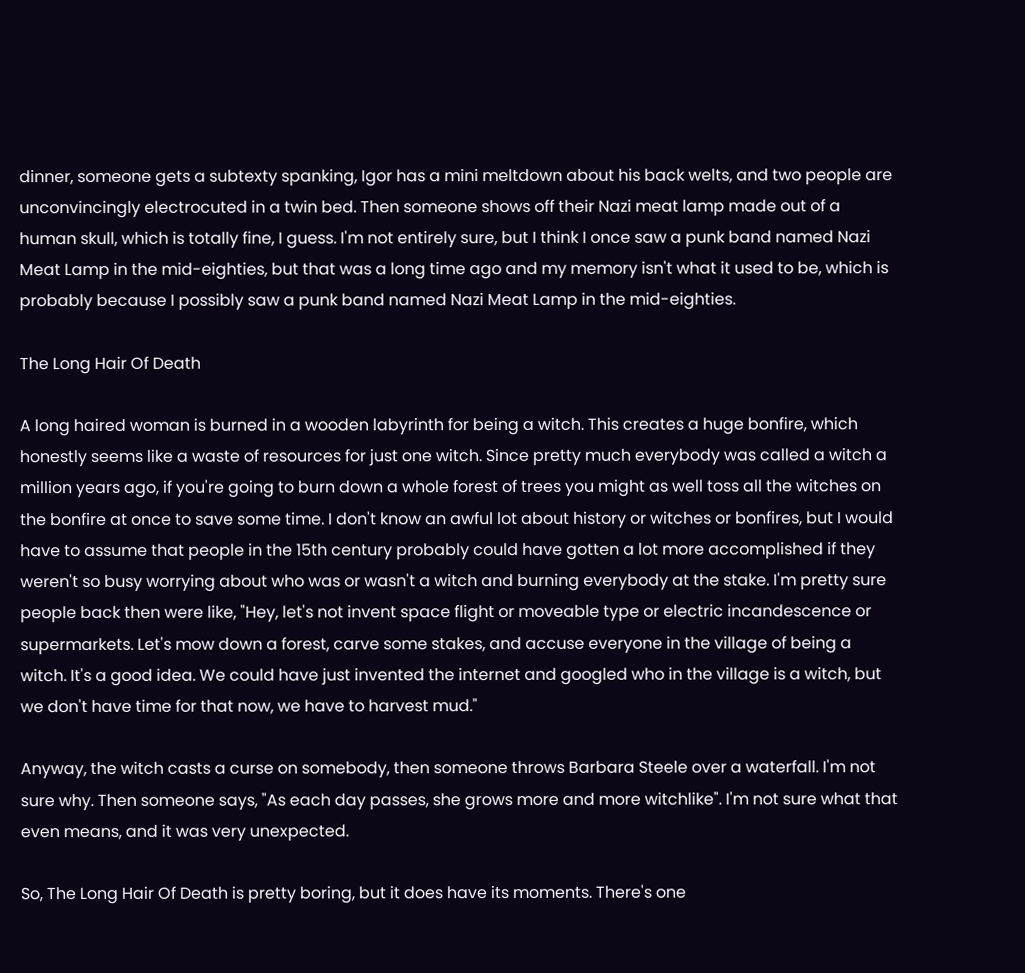dinner, someone gets a subtexty spanking, Igor has a mini meltdown about his back welts, and two people are unconvincingly electrocuted in a twin bed. Then someone shows off their Nazi meat lamp made out of a human skull, which is totally fine, I guess. I'm not entirely sure, but I think I once saw a punk band named Nazi Meat Lamp in the mid-eighties, but that was a long time ago and my memory isn't what it used to be, which is probably because I possibly saw a punk band named Nazi Meat Lamp in the mid-eighties.

The Long Hair Of Death

A long haired woman is burned in a wooden labyrinth for being a witch. This creates a huge bonfire, which honestly seems like a waste of resources for just one witch. Since pretty much everybody was called a witch a million years ago, if you're going to burn down a whole forest of trees you might as well toss all the witches on the bonfire at once to save some time. I don't know an awful lot about history or witches or bonfires, but I would have to assume that people in the 15th century probably could have gotten a lot more accomplished if they weren't so busy worrying about who was or wasn't a witch and burning everybody at the stake. I'm pretty sure people back then were like, "Hey, let's not invent space flight or moveable type or electric incandescence or supermarkets. Let's mow down a forest, carve some stakes, and accuse everyone in the village of being a witch. It's a good idea. We could have just invented the internet and googled who in the village is a witch, but we don't have time for that now, we have to harvest mud."

Anyway, the witch casts a curse on somebody, then someone throws Barbara Steele over a waterfall. I'm not sure why. Then someone says, "As each day passes, she grows more and more witchlike". I'm not sure what that even means, and it was very unexpected.

So, The Long Hair Of Death is pretty boring, but it does have its moments. There's one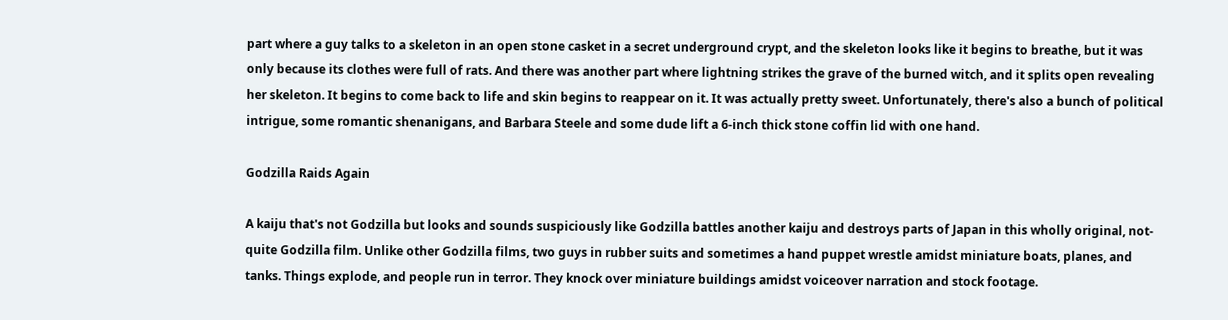part where a guy talks to a skeleton in an open stone casket in a secret underground crypt, and the skeleton looks like it begins to breathe, but it was only because its clothes were full of rats. And there was another part where lightning strikes the grave of the burned witch, and it splits open revealing her skeleton. It begins to come back to life and skin begins to reappear on it. It was actually pretty sweet. Unfortunately, there's also a bunch of political intrigue, some romantic shenanigans, and Barbara Steele and some dude lift a 6-inch thick stone coffin lid with one hand.

Godzilla Raids Again

A kaiju that's not Godzilla but looks and sounds suspiciously like Godzilla battles another kaiju and destroys parts of Japan in this wholly original, not-quite Godzilla film. Unlike other Godzilla films, two guys in rubber suits and sometimes a hand puppet wrestle amidst miniature boats, planes, and tanks. Things explode, and people run in terror. They knock over miniature buildings amidst voiceover narration and stock footage.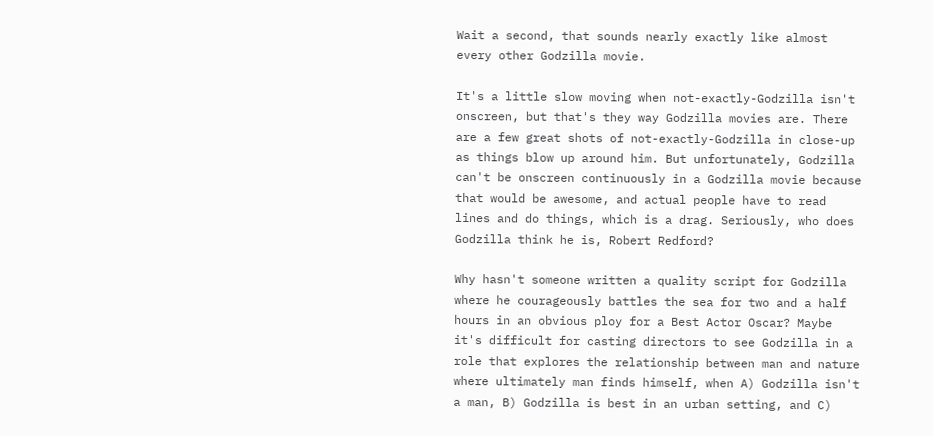Wait a second, that sounds nearly exactly like almost every other Godzilla movie.

It's a little slow moving when not-exactly-Godzilla isn't onscreen, but that's they way Godzilla movies are. There are a few great shots of not-exactly-Godzilla in close-up as things blow up around him. But unfortunately, Godzilla can't be onscreen continuously in a Godzilla movie because that would be awesome, and actual people have to read lines and do things, which is a drag. Seriously, who does Godzilla think he is, Robert Redford?

Why hasn't someone written a quality script for Godzilla where he courageously battles the sea for two and a half hours in an obvious ploy for a Best Actor Oscar? Maybe it's difficult for casting directors to see Godzilla in a role that explores the relationship between man and nature where ultimately man finds himself, when A) Godzilla isn't a man, B) Godzilla is best in an urban setting, and C)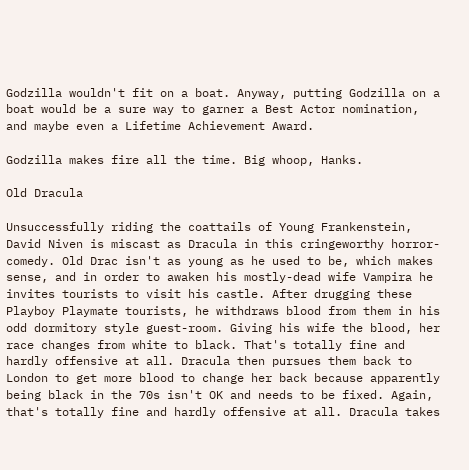Godzilla wouldn't fit on a boat. Anyway, putting Godzilla on a boat would be a sure way to garner a Best Actor nomination, and maybe even a Lifetime Achievement Award.

Godzilla makes fire all the time. Big whoop, Hanks.

Old Dracula

Unsuccessfully riding the coattails of Young Frankenstein, David Niven is miscast as Dracula in this cringeworthy horror-comedy. Old Drac isn't as young as he used to be, which makes sense, and in order to awaken his mostly-dead wife Vampira he invites tourists to visit his castle. After drugging these Playboy Playmate tourists, he withdraws blood from them in his odd dormitory style guest-room. Giving his wife the blood, her race changes from white to black. That's totally fine and hardly offensive at all. Dracula then pursues them back to London to get more blood to change her back because apparently being black in the 70s isn't OK and needs to be fixed. Again, that's totally fine and hardly offensive at all. Dracula takes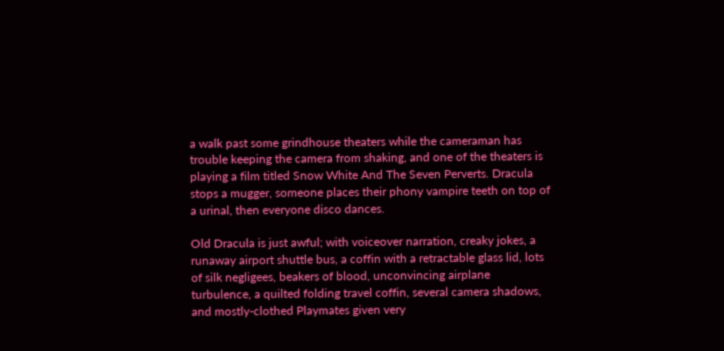a walk past some grindhouse theaters while the cameraman has trouble keeping the camera from shaking, and one of the theaters is playing a film titled Snow White And The Seven Perverts. Dracula stops a mugger, someone places their phony vampire teeth on top of a urinal, then everyone disco dances.

Old Dracula is just awful; with voiceover narration, creaky jokes, a runaway airport shuttle bus, a coffin with a retractable glass lid, lots of silk negligees, beakers of blood, unconvincing airplane turbulence, a quilted folding travel coffin, several camera shadows, and mostly-clothed Playmates given very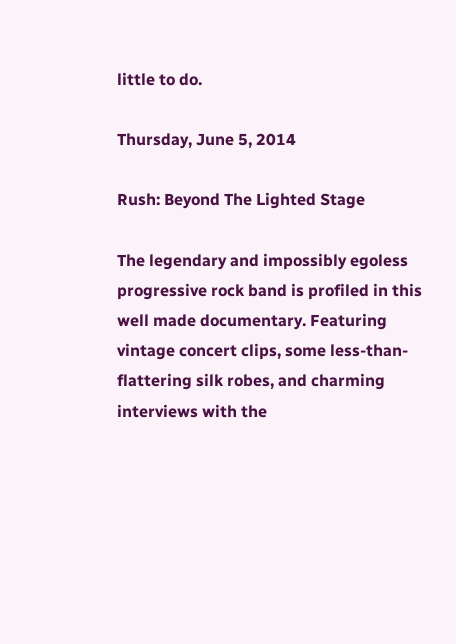little to do.

Thursday, June 5, 2014

Rush: Beyond The Lighted Stage

The legendary and impossibly egoless progressive rock band is profiled in this well made documentary. Featuring vintage concert clips, some less-than-flattering silk robes, and charming interviews with the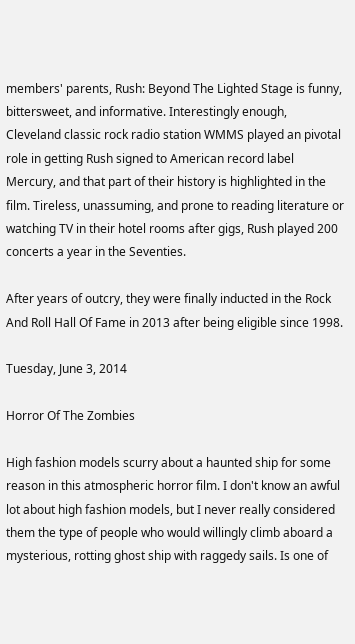members' parents, Rush: Beyond The Lighted Stage is funny, bittersweet, and informative. Interestingly enough, Cleveland classic rock radio station WMMS played an pivotal role in getting Rush signed to American record label Mercury, and that part of their history is highlighted in the film. Tireless, unassuming, and prone to reading literature or watching TV in their hotel rooms after gigs, Rush played 200 concerts a year in the Seventies.

After years of outcry, they were finally inducted in the Rock And Roll Hall Of Fame in 2013 after being eligible since 1998.

Tuesday, June 3, 2014

Horror Of The Zombies

High fashion models scurry about a haunted ship for some reason in this atmospheric horror film. I don't know an awful lot about high fashion models, but I never really considered them the type of people who would willingly climb aboard a mysterious, rotting ghost ship with raggedy sails. Is one of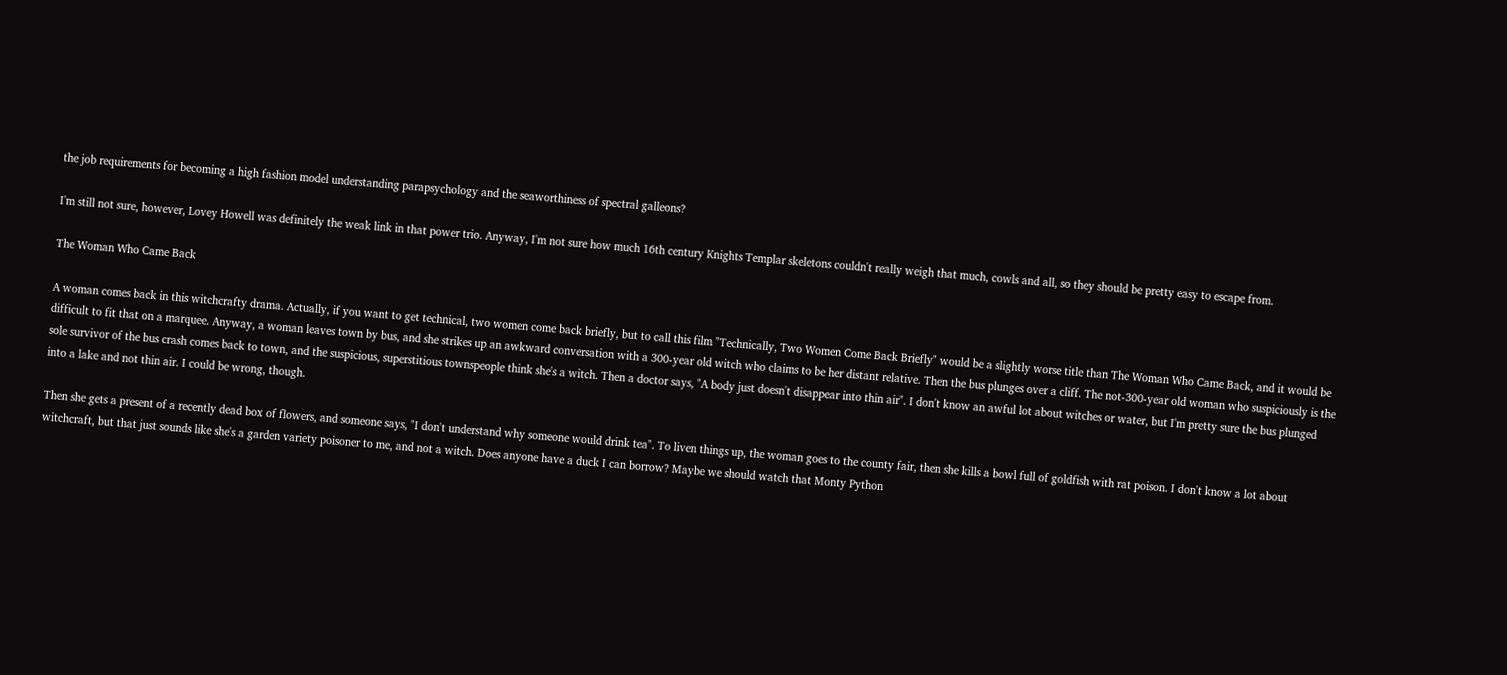the job requirements for becoming a high fashion model understanding parapsychology and the seaworthiness of spectral galleons?

I'm still not sure, however, Lovey Howell was definitely the weak link in that power trio. Anyway, I'm not sure how much 16th century Knights Templar skeletons couldn't really weigh that much, cowls and all, so they should be pretty easy to escape from.

The Woman Who Came Back

A woman comes back in this witchcrafty drama. Actually, if you want to get technical, two women come back briefly, but to call this film "Technically, Two Women Come Back Briefly" would be a slightly worse title than The Woman Who Came Back, and it would be difficult to fit that on a marquee. Anyway, a woman leaves town by bus, and she strikes up an awkward conversation with a 300-year old witch who claims to be her distant relative. Then the bus plunges over a cliff. The not-300-year old woman who suspiciously is the sole survivor of the bus crash comes back to town, and the suspicious, superstitious townspeople think she's a witch. Then a doctor says, "A body just doesn't disappear into thin air". I don't know an awful lot about witches or water, but I'm pretty sure the bus plunged into a lake and not thin air. I could be wrong, though.

Then she gets a present of a recently dead box of flowers, and someone says, "I don't understand why someone would drink tea". To liven things up, the woman goes to the county fair, then she kills a bowl full of goldfish with rat poison. I don't know a lot about witchcraft, but that just sounds like she's a garden variety poisoner to me, and not a witch. Does anyone have a duck I can borrow? Maybe we should watch that Monty Python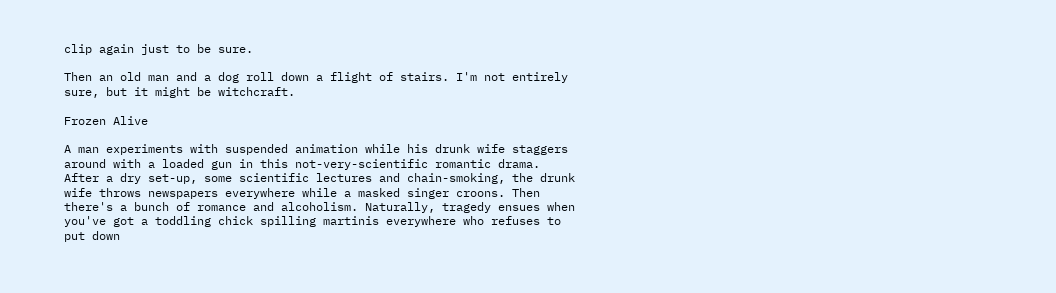clip again just to be sure.

Then an old man and a dog roll down a flight of stairs. I'm not entirely sure, but it might be witchcraft.

Frozen Alive

A man experiments with suspended animation while his drunk wife staggers around with a loaded gun in this not-very-scientific romantic drama. After a dry set-up, some scientific lectures and chain-smoking, the drunk wife throws newspapers everywhere while a masked singer croons. Then there's a bunch of romance and alcoholism. Naturally, tragedy ensues when you've got a toddling chick spilling martinis everywhere who refuses to put down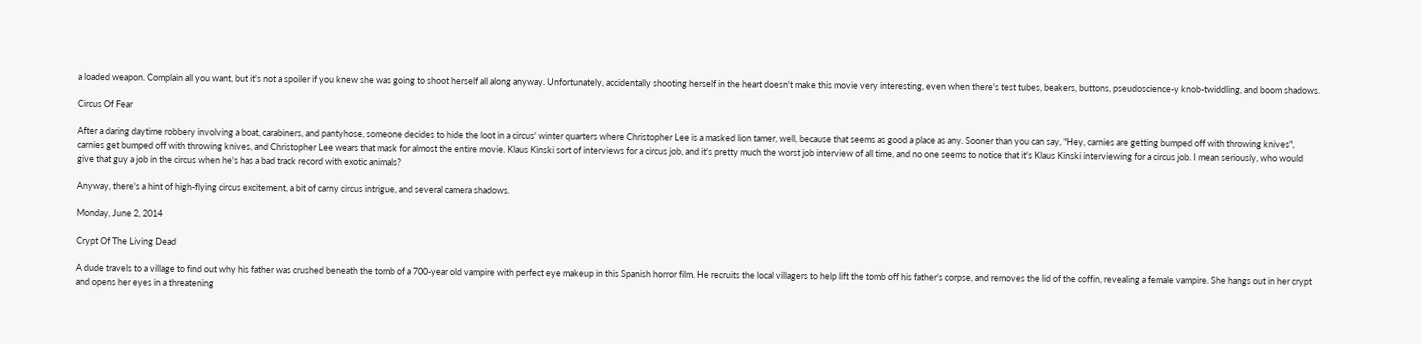a loaded weapon. Complain all you want, but it's not a spoiler if you knew she was going to shoot herself all along anyway. Unfortunately, accidentally shooting herself in the heart doesn't make this movie very interesting, even when there's test tubes, beakers, buttons, pseudoscience-y knob-twiddling, and boom shadows.

Circus Of Fear

After a daring daytime robbery involving a boat, carabiners, and pantyhose, someone decides to hide the loot in a circus' winter quarters where Christopher Lee is a masked lion tamer, well, because that seems as good a place as any. Sooner than you can say, "Hey, carnies are getting bumped off with throwing knives", carnies get bumped off with throwing knives, and Christopher Lee wears that mask for almost the entire movie. Klaus Kinski sort of interviews for a circus job, and it's pretty much the worst job interview of all time, and no one seems to notice that it's Klaus Kinski interviewing for a circus job. I mean seriously, who would give that guy a job in the circus when he's has a bad track record with exotic animals?

Anyway, there's a hint of high-flying circus excitement, a bit of carny circus intrigue, and several camera shadows.

Monday, June 2, 2014

Crypt Of The Living Dead

A dude travels to a village to find out why his father was crushed beneath the tomb of a 700-year old vampire with perfect eye makeup in this Spanish horror film. He recruits the local villagers to help lift the tomb off his father's corpse, and removes the lid of the coffin, revealing a female vampire. She hangs out in her crypt and opens her eyes in a threatening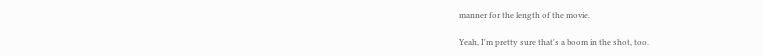manner for the length of the movie.

Yeah, I'm pretty sure that's a boom in the shot, too.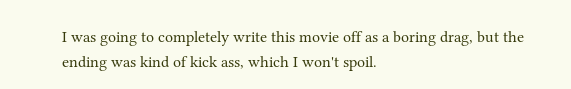I was going to completely write this movie off as a boring drag, but the ending was kind of kick ass, which I won't spoil.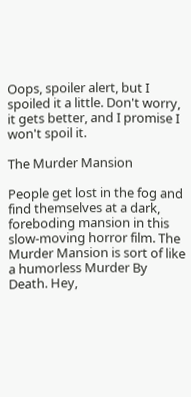Oops, spoiler alert, but I spoiled it a little. Don't worry, it gets better, and I promise I won't spoil it.

The Murder Mansion

People get lost in the fog and find themselves at a dark, foreboding mansion in this slow-moving horror film. The Murder Mansion is sort of like a humorless Murder By Death. Hey,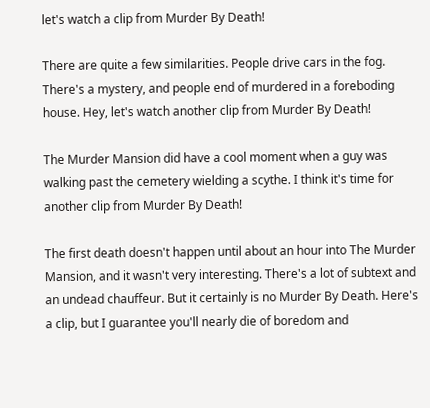let's watch a clip from Murder By Death!

There are quite a few similarities. People drive cars in the fog. There's a mystery, and people end of murdered in a foreboding house. Hey, let's watch another clip from Murder By Death!

The Murder Mansion did have a cool moment when a guy was walking past the cemetery wielding a scythe. I think it's time for another clip from Murder By Death!

The first death doesn't happen until about an hour into The Murder Mansion, and it wasn't very interesting. There's a lot of subtext and an undead chauffeur. But it certainly is no Murder By Death. Here's a clip, but I guarantee you'll nearly die of boredom and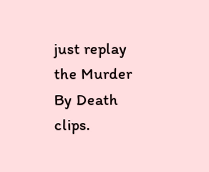just replay the Murder By Death clips.